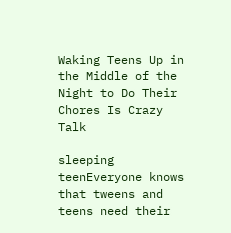Waking Teens Up in the Middle of the Night to Do Their Chores Is Crazy Talk

sleeping teenEveryone knows that tweens and teens need their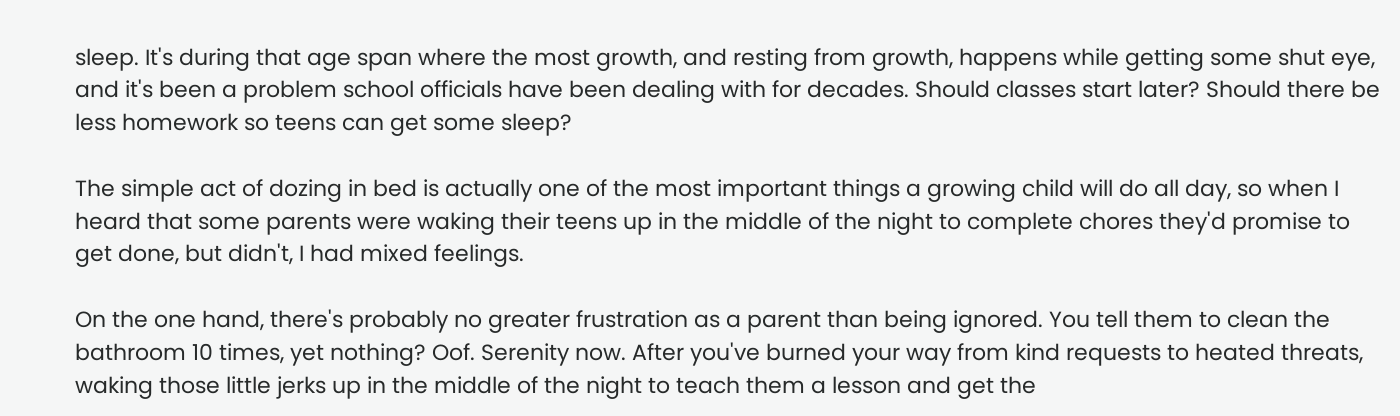sleep. It's during that age span where the most growth, and resting from growth, happens while getting some shut eye, and it's been a problem school officials have been dealing with for decades. Should classes start later? Should there be less homework so teens can get some sleep?

The simple act of dozing in bed is actually one of the most important things a growing child will do all day, so when I heard that some parents were waking their teens up in the middle of the night to complete chores they'd promise to get done, but didn't, I had mixed feelings.

On the one hand, there's probably no greater frustration as a parent than being ignored. You tell them to clean the bathroom 10 times, yet nothing? Oof. Serenity now. After you've burned your way from kind requests to heated threats, waking those little jerks up in the middle of the night to teach them a lesson and get the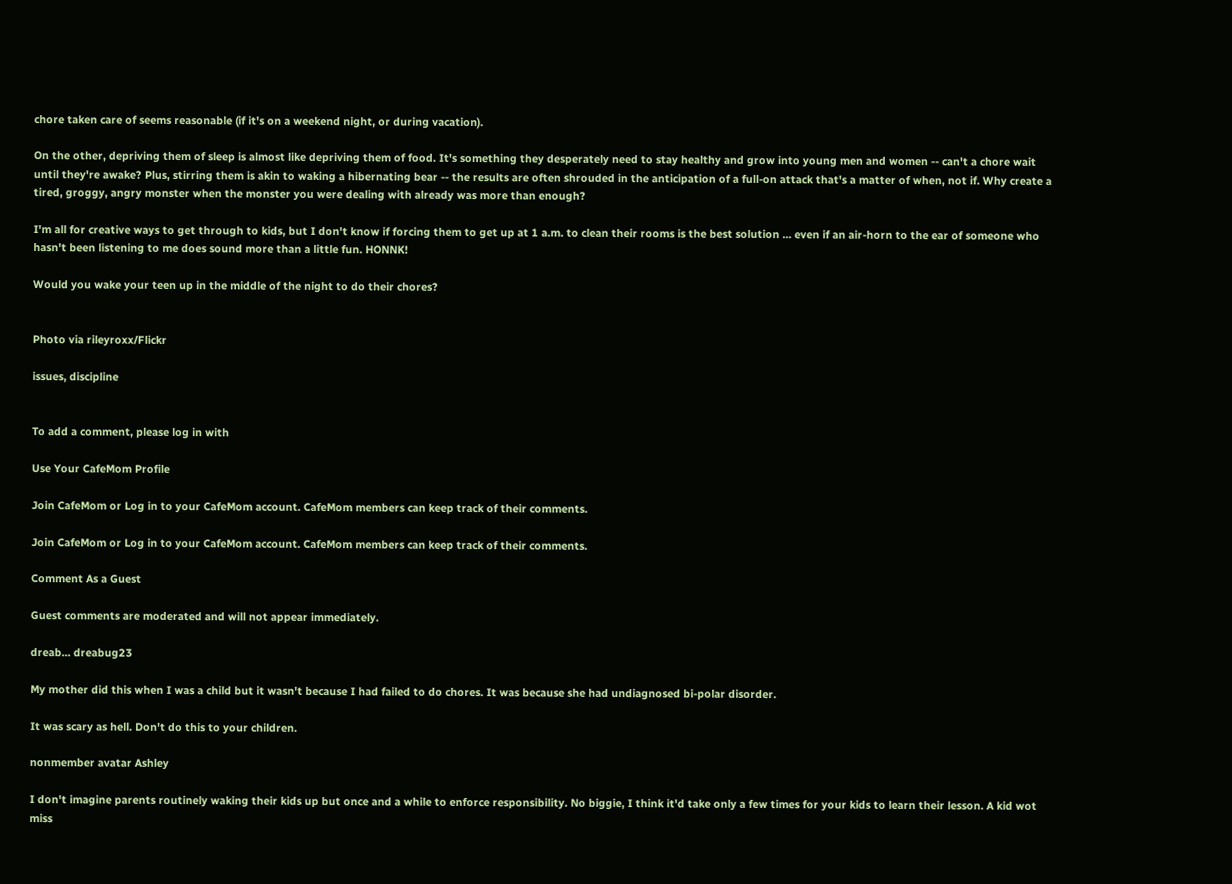chore taken care of seems reasonable (if it's on a weekend night, or during vacation).

On the other, depriving them of sleep is almost like depriving them of food. It's something they desperately need to stay healthy and grow into young men and women -- can't a chore wait until they're awake? Plus, stirring them is akin to waking a hibernating bear -- the results are often shrouded in the anticipation of a full-on attack that's a matter of when, not if. Why create a tired, groggy, angry monster when the monster you were dealing with already was more than enough?

I'm all for creative ways to get through to kids, but I don't know if forcing them to get up at 1 a.m. to clean their rooms is the best solution ... even if an air-horn to the ear of someone who hasn't been listening to me does sound more than a little fun. HONNK!

Would you wake your teen up in the middle of the night to do their chores?


Photo via rileyroxx/Flickr

issues, discipline


To add a comment, please log in with

Use Your CafeMom Profile

Join CafeMom or Log in to your CafeMom account. CafeMom members can keep track of their comments.

Join CafeMom or Log in to your CafeMom account. CafeMom members can keep track of their comments.

Comment As a Guest

Guest comments are moderated and will not appear immediately.

dreab... dreabug23

My mother did this when I was a child but it wasn't because I had failed to do chores. It was because she had undiagnosed bi-polar disorder.

It was scary as hell. Don't do this to your children.

nonmember avatar Ashley

I don't imagine parents routinely waking their kids up but once and a while to enforce responsibility. No biggie, I think it'd take only a few times for your kids to learn their lesson. A kid wot miss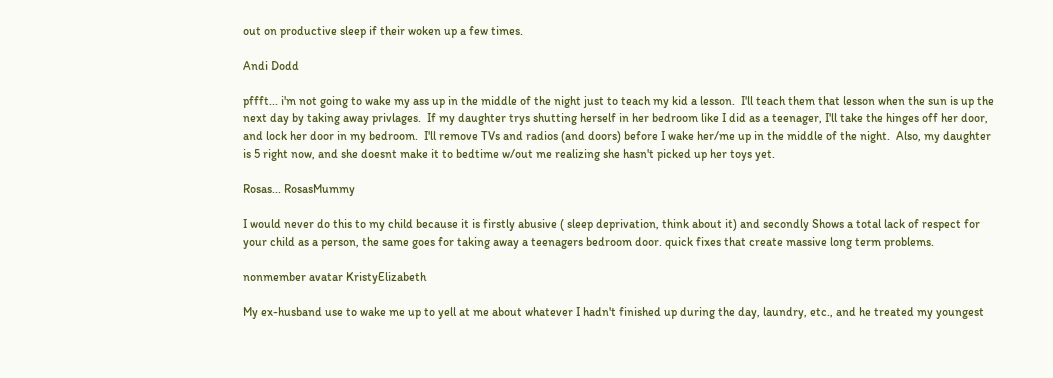out on productive sleep if their woken up a few times.

Andi Dodd

pffft... i'm not going to wake my ass up in the middle of the night just to teach my kid a lesson.  I'll teach them that lesson when the sun is up the next day by taking away privlages.  If my daughter trys shutting herself in her bedroom like I did as a teenager, I'll take the hinges off her door, and lock her door in my bedroom.  I'll remove TVs and radios (and doors) before I wake her/me up in the middle of the night.  Also, my daughter is 5 right now, and she doesnt make it to bedtime w/out me realizing she hasn't picked up her toys yet.

Rosas... RosasMummy

I would never do this to my child because it is firstly abusive ( sleep deprivation, think about it) and secondly Shows a total lack of respect for your child as a person, the same goes for taking away a teenagers bedroom door. quick fixes that create massive long term problems.

nonmember avatar KristyElizabeth

My ex-husband use to wake me up to yell at me about whatever I hadn't finished up during the day, laundry, etc., and he treated my youngest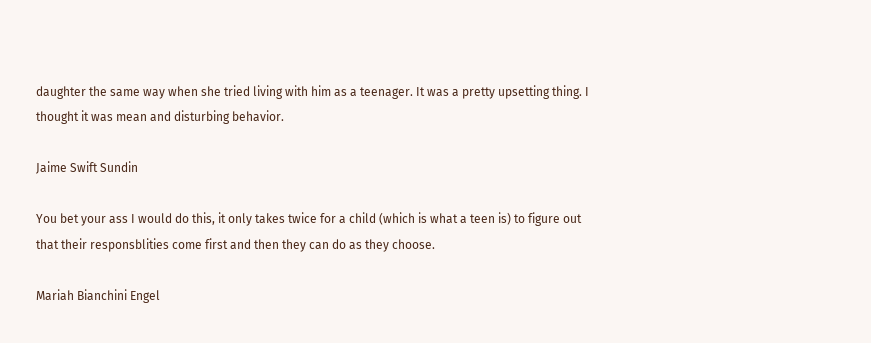daughter the same way when she tried living with him as a teenager. It was a pretty upsetting thing. I thought it was mean and disturbing behavior.

Jaime Swift Sundin

You bet your ass I would do this, it only takes twice for a child (which is what a teen is) to figure out that their responsblities come first and then they can do as they choose.

Mariah Bianchini Engel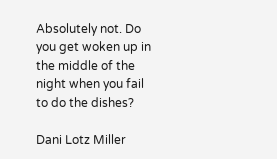Absolutely not. Do you get woken up in the middle of the night when you fail to do the dishes?

Dani Lotz Miller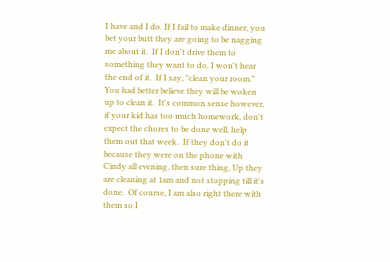I have and I do. If I fail to make dinner, you bet your butt they are going to be nagging me about it.  If I don't drive them to something they want to do, I won't hear the end of it.  If I say, "clean your room." You had better believe they will be woken up to clean it.  It's common sense however, if your kid has too much homework, don't expect the chores to be done well, help them out that week.  If they don't do it because they were on the phone with Cindy all evening, then sure thing, Up they are cleaning at 1am and not stopping till it's done.  Of course, I am also right there with them so I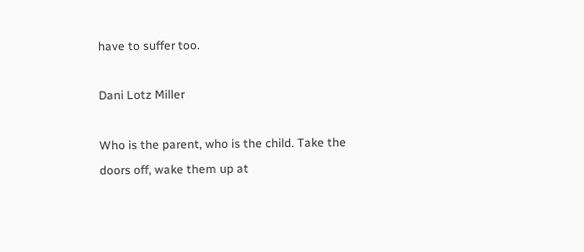have to suffer too.

Dani Lotz Miller

Who is the parent, who is the child. Take the doors off, wake them up at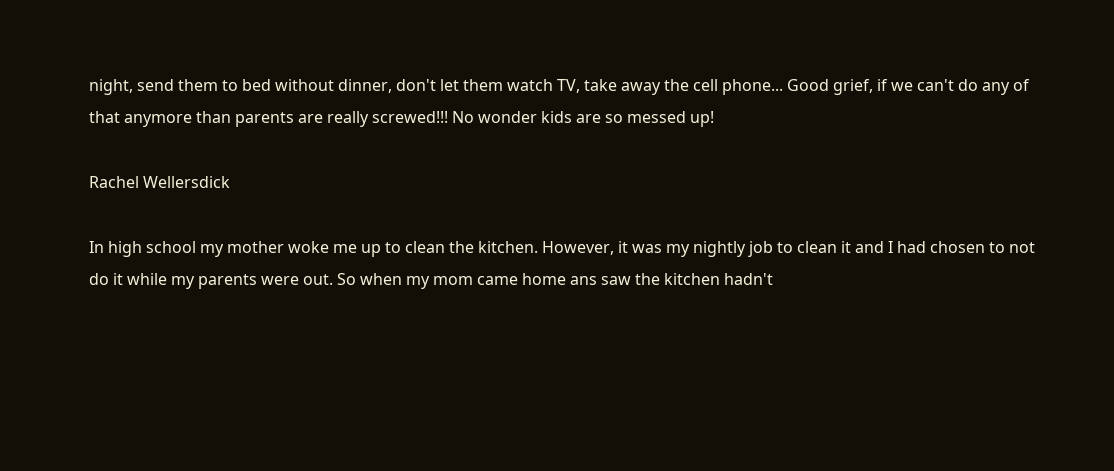night, send them to bed without dinner, don't let them watch TV, take away the cell phone... Good grief, if we can't do any of that anymore than parents are really screwed!!! No wonder kids are so messed up!

Rachel Wellersdick

In high school my mother woke me up to clean the kitchen. However, it was my nightly job to clean it and I had chosen to not do it while my parents were out. So when my mom came home ans saw the kitchen hadn't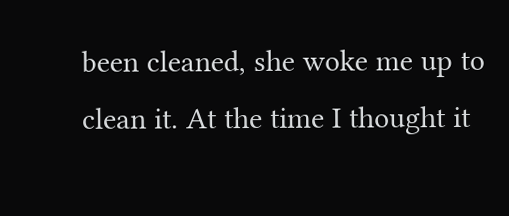been cleaned, she woke me up to clean it. At the time I thought it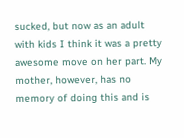sucked, but now as an adult with kids I think it was a pretty awesome move on her part. My mother, however, has no memory of doing this and is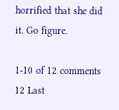horrified that she did it. Go figure.

1-10 of 12 comments 12 Last